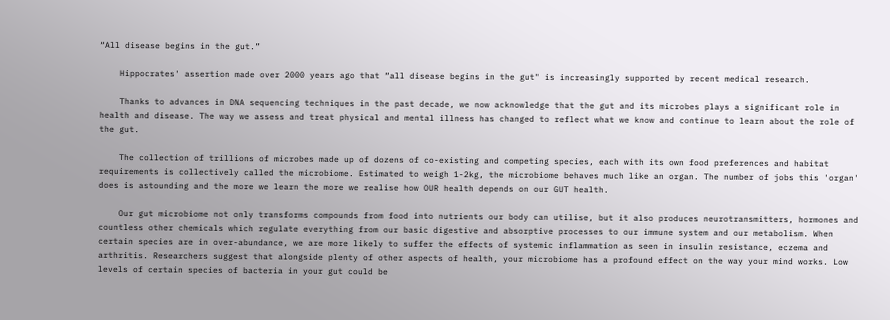“All disease begins in the gut.”

    Hippocrates' assertion made over 2000 years ago that “all disease begins in the gut" is increasingly supported by recent medical research.

    Thanks to advances in DNA sequencing techniques in the past decade, we now acknowledge that the gut and its microbes plays a significant role in health and disease. The way we assess and treat physical and mental illness has changed to reflect what we know and continue to learn about the role of the gut.

    The collection of trillions of microbes made up of dozens of co-existing and competing species, each with its own food preferences and habitat requirements is collectively called the microbiome. Estimated to weigh 1-2kg, the microbiome behaves much like an organ. The number of jobs this 'organ' does is astounding and the more we learn the more we realise how OUR health depends on our GUT health.

    Our gut microbiome not only transforms compounds from food into nutrients our body can utilise, but it also produces neurotransmitters, hormones and countless other chemicals which regulate everything from our basic digestive and absorptive processes to our immune system and our metabolism. When certain species are in over-abundance, we are more likely to suffer the effects of systemic inflammation as seen in insulin resistance, eczema and arthritis. Researchers suggest that alongside plenty of other aspects of health, your microbiome has a profound effect on the way your mind works. Low levels of certain species of bacteria in your gut could be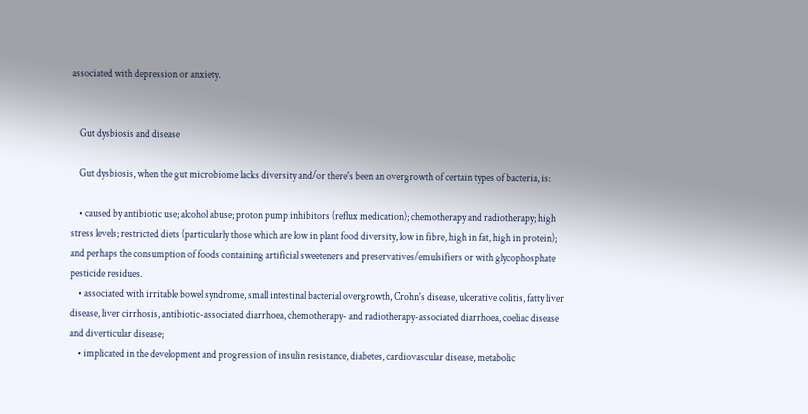associated with depression or anxiety.


    Gut dysbiosis and disease

    Gut dysbiosis, when the gut microbiome lacks diversity and/or there's been an overgrowth of certain types of bacteria, is:

    • caused by antibiotic use; alcohol abuse; proton pump inhibitors (reflux medication); chemotherapy and radiotherapy; high stress levels; restricted diets (particularly those which are low in plant food diversity, low in fibre, high in fat, high in protein); and perhaps the consumption of foods containing artificial sweeteners and preservatives/emulsifiers or with glycophosphate pesticide residues.
    • associated with irritable bowel syndrome, small intestinal bacterial overgrowth, Crohn's disease, ulcerative colitis, fatty liver disease, liver cirrhosis, antibiotic-associated diarrhoea, chemotherapy- and radiotherapy-associated diarrhoea, coeliac disease and diverticular disease;
    • implicated in the development and progression of insulin resistance, diabetes, cardiovascular disease, metabolic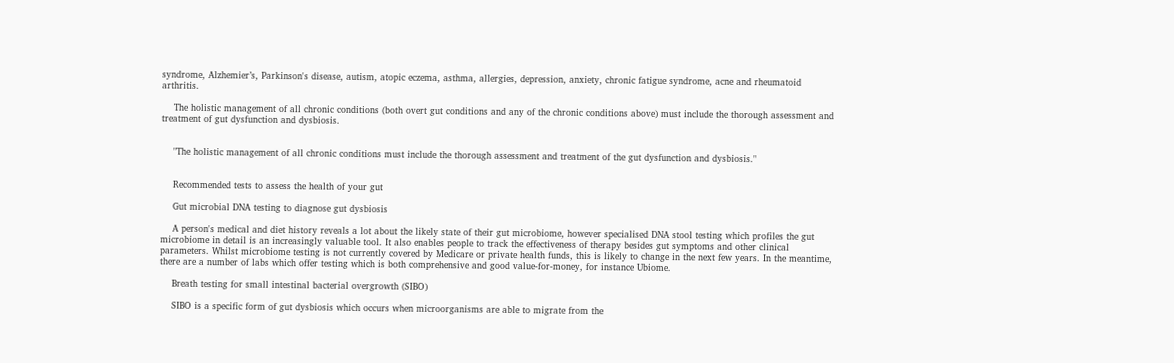syndrome, Alzhemier’s, Parkinson's disease, autism, atopic eczema, asthma, allergies, depression, anxiety, chronic fatigue syndrome, acne and rheumatoid arthritis.

    The holistic management of all chronic conditions (both overt gut conditions and any of the chronic conditions above) must include the thorough assessment and treatment of gut dysfunction and dysbiosis.


    "The holistic management of all chronic conditions must include the thorough assessment and treatment of the gut dysfunction and dysbiosis."


    Recommended tests to assess the health of your gut

    Gut microbial DNA testing to diagnose gut dysbiosis

    A person's medical and diet history reveals a lot about the likely state of their gut microbiome, however specialised DNA stool testing which profiles the gut microbiome in detail is an increasingly valuable tool. It also enables people to track the effectiveness of therapy besides gut symptoms and other clinical parameters. Whilst microbiome testing is not currently covered by Medicare or private health funds, this is likely to change in the next few years. In the meantime, there are a number of labs which offer testing which is both comprehensive and good value-for-money, for instance Ubiome.

    Breath testing for small intestinal bacterial overgrowth (SIBO)

    SIBO is a specific form of gut dysbiosis which occurs when microorganisms are able to migrate from the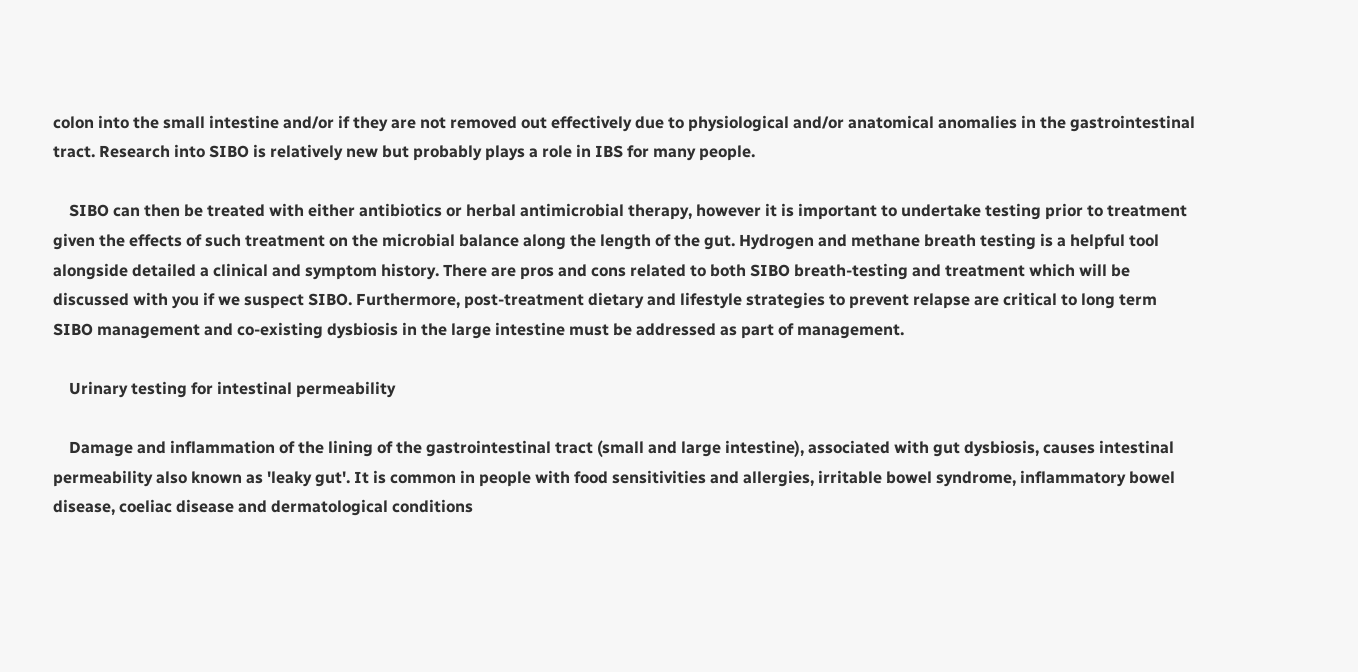colon into the small intestine and/or if they are not removed out effectively due to physiological and/or anatomical anomalies in the gastrointestinal tract. Research into SIBO is relatively new but probably plays a role in IBS for many people.

    SIBO can then be treated with either antibiotics or herbal antimicrobial therapy, however it is important to undertake testing prior to treatment given the effects of such treatment on the microbial balance along the length of the gut. Hydrogen and methane breath testing is a helpful tool alongside detailed a clinical and symptom history. There are pros and cons related to both SIBO breath-testing and treatment which will be discussed with you if we suspect SIBO. Furthermore, post-treatment dietary and lifestyle strategies to prevent relapse are critical to long term SIBO management and co-existing dysbiosis in the large intestine must be addressed as part of management.

    Urinary testing for intestinal permeability

    Damage and inflammation of the lining of the gastrointestinal tract (small and large intestine), associated with gut dysbiosis, causes intestinal permeability also known as 'leaky gut'. It is common in people with food sensitivities and allergies, irritable bowel syndrome, inflammatory bowel disease, coeliac disease and dermatological conditions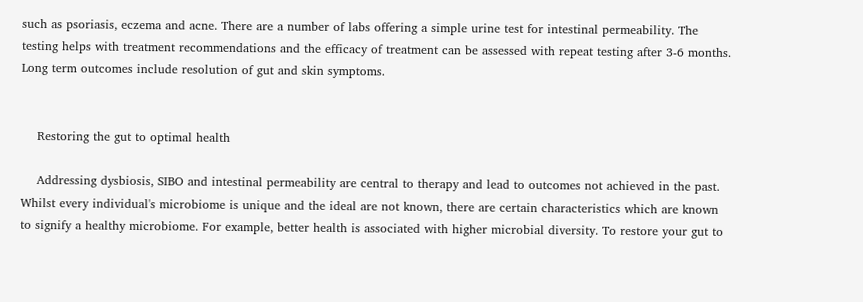such as psoriasis, eczema and acne. There are a number of labs offering a simple urine test for intestinal permeability. The testing helps with treatment recommendations and the efficacy of treatment can be assessed with repeat testing after 3-6 months. Long term outcomes include resolution of gut and skin symptoms.


    Restoring the gut to optimal health

    Addressing dysbiosis, SIBO and intestinal permeability are central to therapy and lead to outcomes not achieved in the past. Whilst every individual's microbiome is unique and the ideal are not known, there are certain characteristics which are known to signify a healthy microbiome. For example, better health is associated with higher microbial diversity. To restore your gut to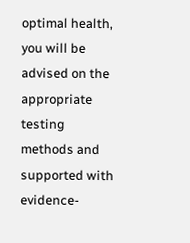optimal health, you will be advised on the appropriate testing methods and supported with evidence-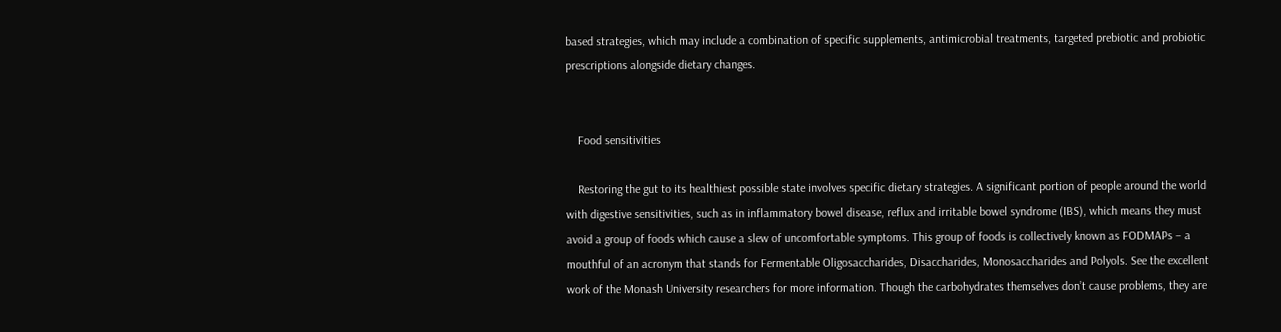based strategies, which may include a combination of specific supplements, antimicrobial treatments, targeted prebiotic and probiotic prescriptions alongside dietary changes.


    Food sensitivities

    Restoring the gut to its healthiest possible state involves specific dietary strategies. A significant portion of people around the world with digestive sensitivities, such as in inflammatory bowel disease, reflux and irritable bowel syndrome (IBS), which means they must avoid a group of foods which cause a slew of uncomfortable symptoms. This group of foods is collectively known as FODMAPs – a mouthful of an acronym that stands for Fermentable Oligosaccharides, Disaccharides, Monosaccharides and Polyols. See the excellent work of the Monash University researchers for more information. Though the carbohydrates themselves don’t cause problems, they are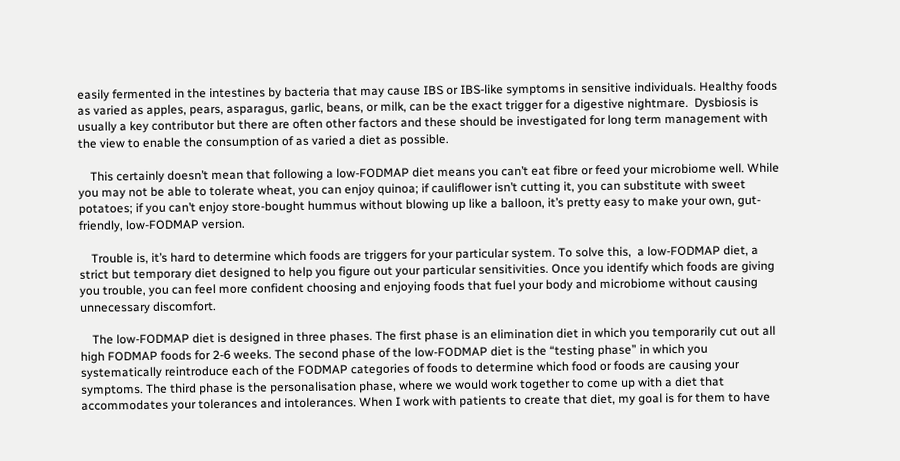easily fermented in the intestines by bacteria that may cause IBS or IBS-like symptoms in sensitive individuals. Healthy foods as varied as apples, pears, asparagus, garlic, beans, or milk, can be the exact trigger for a digestive nightmare.  Dysbiosis is usually a key contributor but there are often other factors and these should be investigated for long term management with the view to enable the consumption of as varied a diet as possible.

    This certainly doesn’t mean that following a low-FODMAP diet means you can’t eat fibre or feed your microbiome well. While you may not be able to tolerate wheat, you can enjoy quinoa; if cauliflower isn’t cutting it, you can substitute with sweet potatoes; if you can’t enjoy store-bought hummus without blowing up like a balloon, it’s pretty easy to make your own, gut-friendly, low-FODMAP version.

    Trouble is, it’s hard to determine which foods are triggers for your particular system. To solve this,  a low-FODMAP diet, a strict but temporary diet designed to help you figure out your particular sensitivities. Once you identify which foods are giving you trouble, you can feel more confident choosing and enjoying foods that fuel your body and microbiome without causing unnecessary discomfort.

    The low-FODMAP diet is designed in three phases. The first phase is an elimination diet in which you temporarily cut out all high FODMAP foods for 2-6 weeks. The second phase of the low-FODMAP diet is the “testing phase” in which you systematically reintroduce each of the FODMAP categories of foods to determine which food or foods are causing your symptoms. The third phase is the personalisation phase, where we would work together to come up with a diet that accommodates your tolerances and intolerances. When I work with patients to create that diet, my goal is for them to have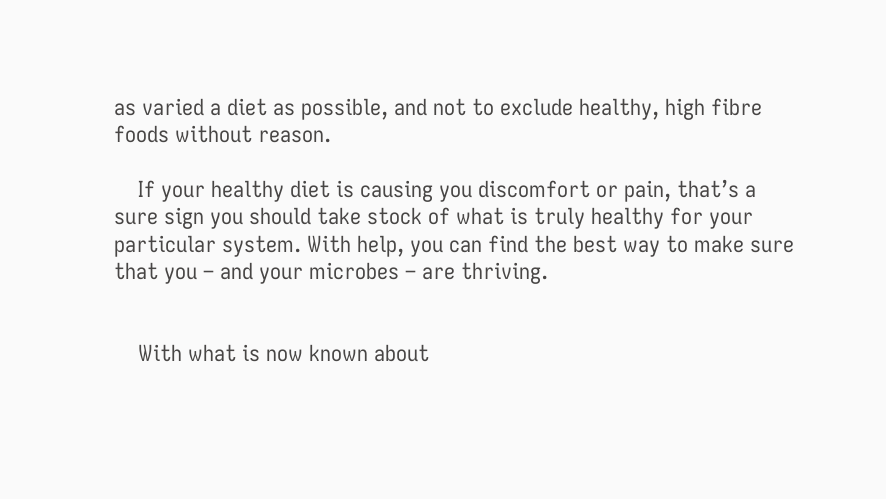as varied a diet as possible, and not to exclude healthy, high fibre foods without reason.

    If your healthy diet is causing you discomfort or pain, that’s a sure sign you should take stock of what is truly healthy for your particular system. With help, you can find the best way to make sure that you – and your microbes – are thriving.


    With what is now known about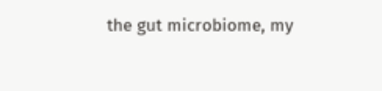the gut microbiome, my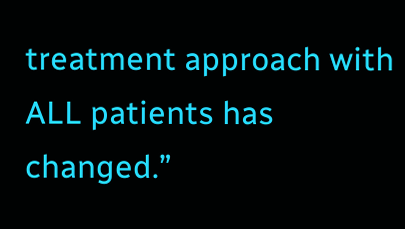treatment approach with ALL patients has changed.”